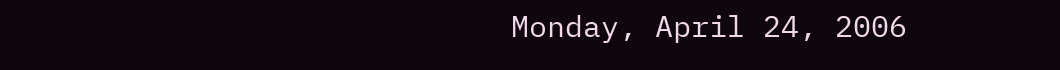Monday, April 24, 2006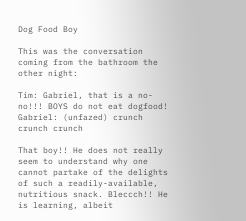Dog Food Boy

This was the conversation coming from the bathroom the other night:

Tim: Gabriel, that is a no-no!!! BOYS do not eat dogfood!
Gabriel: (unfazed) crunch crunch crunch

That boy!! He does not really seem to understand why one cannot partake of the delights of such a readily-available, nutritious snack. Bleccch!! He is learning, albeit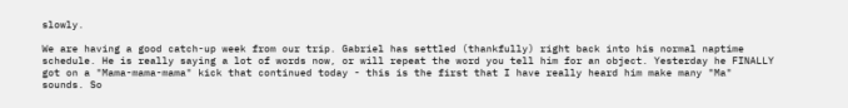slowly.

We are having a good catch-up week from our trip. Gabriel has settled (thankfully) right back into his normal naptime schedule. He is really saying a lot of words now, or will repeat the word you tell him for an object. Yesterday he FINALLY got on a "Mama-mama-mama" kick that continued today - this is the first that I have really heard him make many "Ma" sounds. So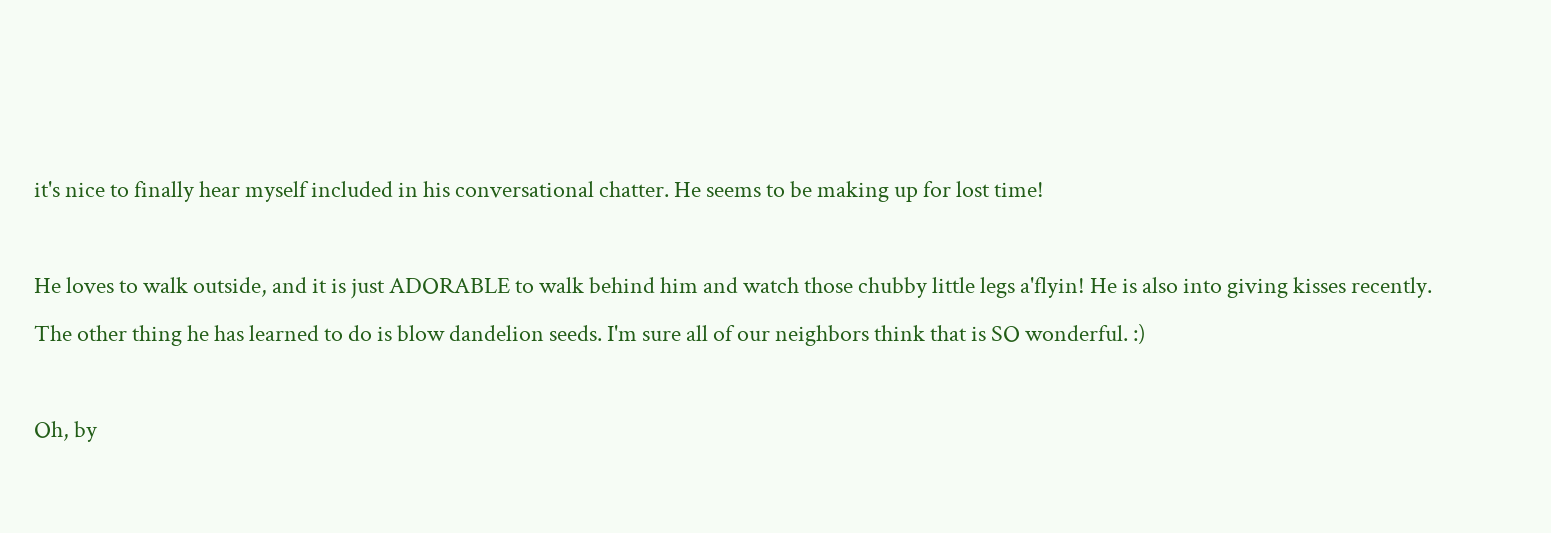it's nice to finally hear myself included in his conversational chatter. He seems to be making up for lost time!

He loves to walk outside, and it is just ADORABLE to walk behind him and watch those chubby little legs a'flyin! He is also into giving kisses recently. The other thing he has learned to do is blow dandelion seeds. I'm sure all of our neighbors think that is SO wonderful. :)

Oh, by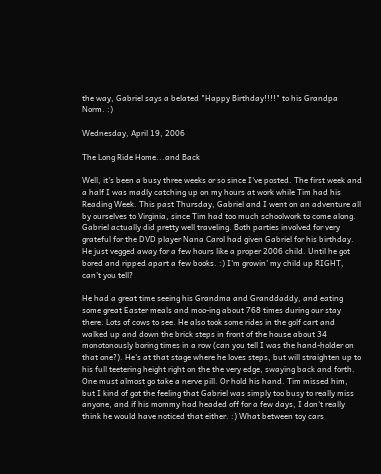the way, Gabriel says a belated "Happy Birthday!!!!" to his Grandpa Norm. :)

Wednesday, April 19, 2006

The Long Ride Home...and Back

Well, it's been a busy three weeks or so since I've posted. The first week and a half I was madly catching up on my hours at work while Tim had his Reading Week. This past Thursday, Gabriel and I went on an adventure all by ourselves to Virginia, since Tim had too much schoolwork to come along. Gabriel actually did pretty well traveling. Both parties involved for very grateful for the DVD player Nana Carol had given Gabriel for his birthday. He just vegged away for a few hours like a proper 2006 child. Until he got bored and ripped apart a few books. :) I'm growin' my child up RIGHT, can't you tell?

He had a great time seeing his Grandma and Granddaddy, and eating some great Easter meals and moo-ing about 768 times during our stay there. Lots of cows to see. He also took some rides in the golf cart and walked up and down the brick steps in front of the house about 34 monotonously boring times in a row (can you tell I was the hand-holder on that one?). He's at that stage where he loves steps, but will straighten up to his full teetering height right on the the very edge, swaying back and forth. One must almost go take a nerve pill. Or hold his hand. Tim missed him, but I kind of got the feeling that Gabriel was simply too busy to really miss anyone, and if his mommy had headed off for a few days, I don't really think he would have noticed that either. :) What between toy cars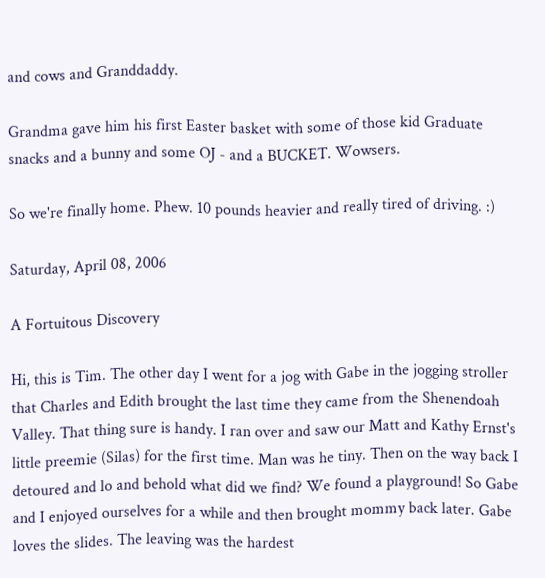and cows and Granddaddy.

Grandma gave him his first Easter basket with some of those kid Graduate snacks and a bunny and some OJ - and a BUCKET. Wowsers.

So we're finally home. Phew. 10 pounds heavier and really tired of driving. :)

Saturday, April 08, 2006

A Fortuitous Discovery

Hi, this is Tim. The other day I went for a jog with Gabe in the jogging stroller that Charles and Edith brought the last time they came from the Shenendoah Valley. That thing sure is handy. I ran over and saw our Matt and Kathy Ernst's little preemie (Silas) for the first time. Man was he tiny. Then on the way back I detoured and lo and behold what did we find? We found a playground! So Gabe and I enjoyed ourselves for a while and then brought mommy back later. Gabe loves the slides. The leaving was the hardest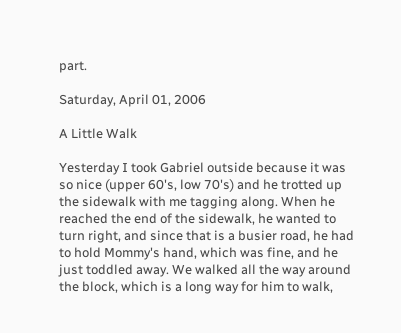part.

Saturday, April 01, 2006

A Little Walk

Yesterday I took Gabriel outside because it was so nice (upper 60's, low 70's) and he trotted up the sidewalk with me tagging along. When he reached the end of the sidewalk, he wanted to turn right, and since that is a busier road, he had to hold Mommy's hand, which was fine, and he just toddled away. We walked all the way around the block, which is a long way for him to walk,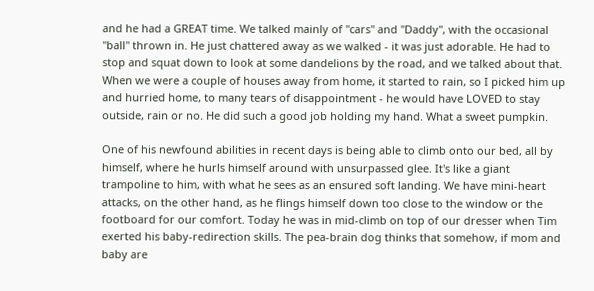and he had a GREAT time. We talked mainly of "cars" and "Daddy", with the occasional "ball" thrown in. He just chattered away as we walked - it was just adorable. He had to stop and squat down to look at some dandelions by the road, and we talked about that. When we were a couple of houses away from home, it started to rain, so I picked him up and hurried home, to many tears of disappointment - he would have LOVED to stay outside, rain or no. He did such a good job holding my hand. What a sweet pumpkin.

One of his newfound abilities in recent days is being able to climb onto our bed, all by himself, where he hurls himself around with unsurpassed glee. It's like a giant trampoline to him, with what he sees as an ensured soft landing. We have mini-heart attacks, on the other hand, as he flings himself down too close to the window or the footboard for our comfort. Today he was in mid-climb on top of our dresser when Tim exerted his baby-redirection skills. The pea-brain dog thinks that somehow, if mom and baby are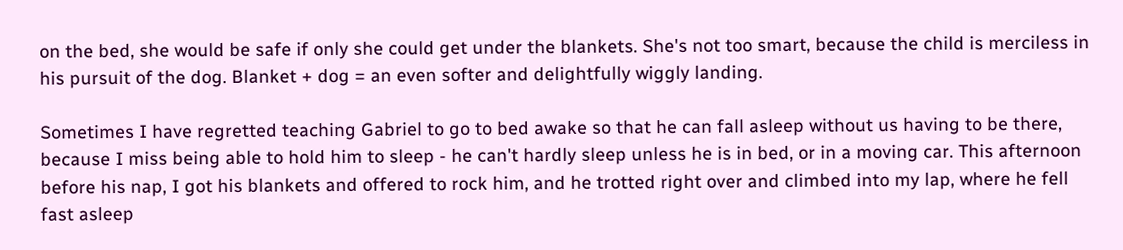on the bed, she would be safe if only she could get under the blankets. She's not too smart, because the child is merciless in his pursuit of the dog. Blanket + dog = an even softer and delightfully wiggly landing.

Sometimes I have regretted teaching Gabriel to go to bed awake so that he can fall asleep without us having to be there, because I miss being able to hold him to sleep - he can't hardly sleep unless he is in bed, or in a moving car. This afternoon before his nap, I got his blankets and offered to rock him, and he trotted right over and climbed into my lap, where he fell fast asleep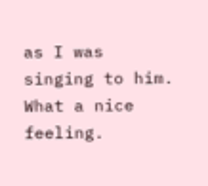as I was singing to him. What a nice feeling.